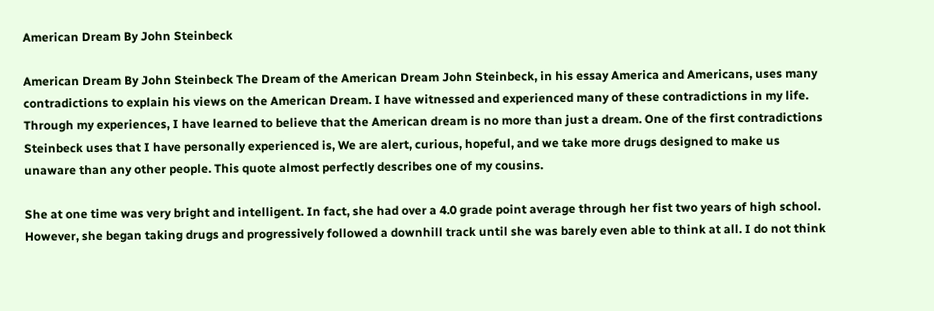American Dream By John Steinbeck

American Dream By John Steinbeck The Dream of the American Dream John Steinbeck, in his essay America and Americans, uses many contradictions to explain his views on the American Dream. I have witnessed and experienced many of these contradictions in my life. Through my experiences, I have learned to believe that the American dream is no more than just a dream. One of the first contradictions Steinbeck uses that I have personally experienced is, We are alert, curious, hopeful, and we take more drugs designed to make us unaware than any other people. This quote almost perfectly describes one of my cousins.

She at one time was very bright and intelligent. In fact, she had over a 4.0 grade point average through her fist two years of high school. However, she began taking drugs and progressively followed a downhill track until she was barely even able to think at all. I do not think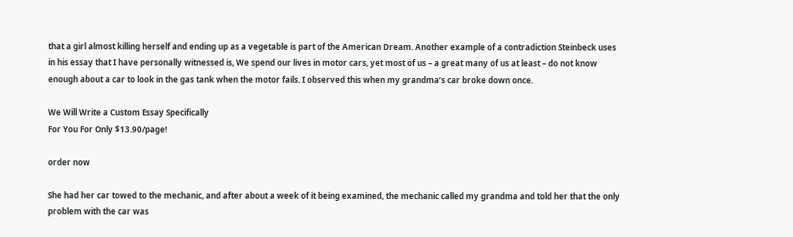that a girl almost killing herself and ending up as a vegetable is part of the American Dream. Another example of a contradiction Steinbeck uses in his essay that I have personally witnessed is, We spend our lives in motor cars, yet most of us – a great many of us at least – do not know enough about a car to look in the gas tank when the motor fails. I observed this when my grandma’s car broke down once.

We Will Write a Custom Essay Specifically
For You For Only $13.90/page!

order now

She had her car towed to the mechanic, and after about a week of it being examined, the mechanic called my grandma and told her that the only problem with the car was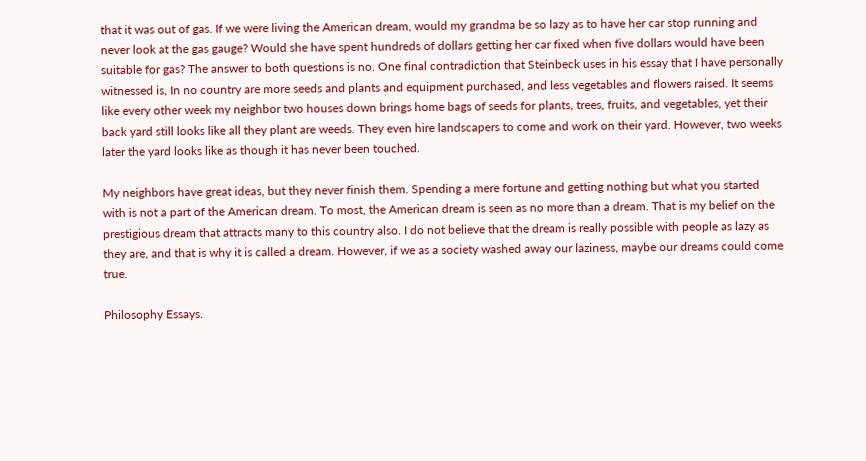that it was out of gas. If we were living the American dream, would my grandma be so lazy as to have her car stop running and never look at the gas gauge? Would she have spent hundreds of dollars getting her car fixed when five dollars would have been suitable for gas? The answer to both questions is no. One final contradiction that Steinbeck uses in his essay that I have personally witnessed is, In no country are more seeds and plants and equipment purchased, and less vegetables and flowers raised. It seems like every other week my neighbor two houses down brings home bags of seeds for plants, trees, fruits, and vegetables, yet their back yard still looks like all they plant are weeds. They even hire landscapers to come and work on their yard. However, two weeks later the yard looks like as though it has never been touched.

My neighbors have great ideas, but they never finish them. Spending a mere fortune and getting nothing but what you started with is not a part of the American dream. To most, the American dream is seen as no more than a dream. That is my belief on the prestigious dream that attracts many to this country also. I do not believe that the dream is really possible with people as lazy as they are, and that is why it is called a dream. However, if we as a society washed away our laziness, maybe our dreams could come true.

Philosophy Essays.